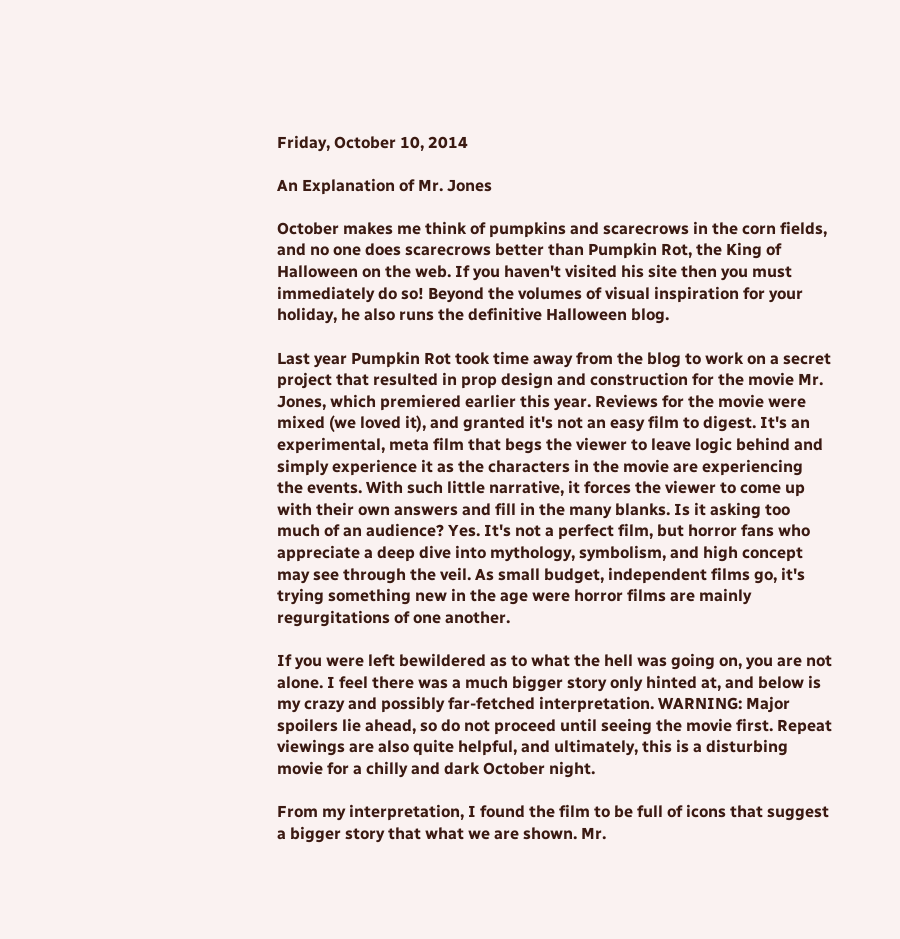Friday, October 10, 2014

An Explanation of Mr. Jones

October makes me think of pumpkins and scarecrows in the corn fields, and no one does scarecrows better than Pumpkin Rot, the King of Halloween on the web. If you haven't visited his site then you must immediately do so! Beyond the volumes of visual inspiration for your holiday, he also runs the definitive Halloween blog.

Last year Pumpkin Rot took time away from the blog to work on a secret project that resulted in prop design and construction for the movie Mr. Jones, which premiered earlier this year. Reviews for the movie were mixed (we loved it), and granted it's not an easy film to digest. It's an experimental, meta film that begs the viewer to leave logic behind and simply experience it as the characters in the movie are experiencing the events. With such little narrative, it forces the viewer to come up with their own answers and fill in the many blanks. Is it asking too much of an audience? Yes. It's not a perfect film, but horror fans who appreciate a deep dive into mythology, symbolism, and high concept may see through the veil. As small budget, independent films go, it's trying something new in the age were horror films are mainly regurgitations of one another.

If you were left bewildered as to what the hell was going on, you are not alone. I feel there was a much bigger story only hinted at, and below is my crazy and possibly far-fetched interpretation. WARNING: Major spoilers lie ahead, so do not proceed until seeing the movie first. Repeat viewings are also quite helpful, and ultimately, this is a disturbing movie for a chilly and dark October night.

From my interpretation, I found the film to be full of icons that suggest a bigger story that what we are shown. Mr.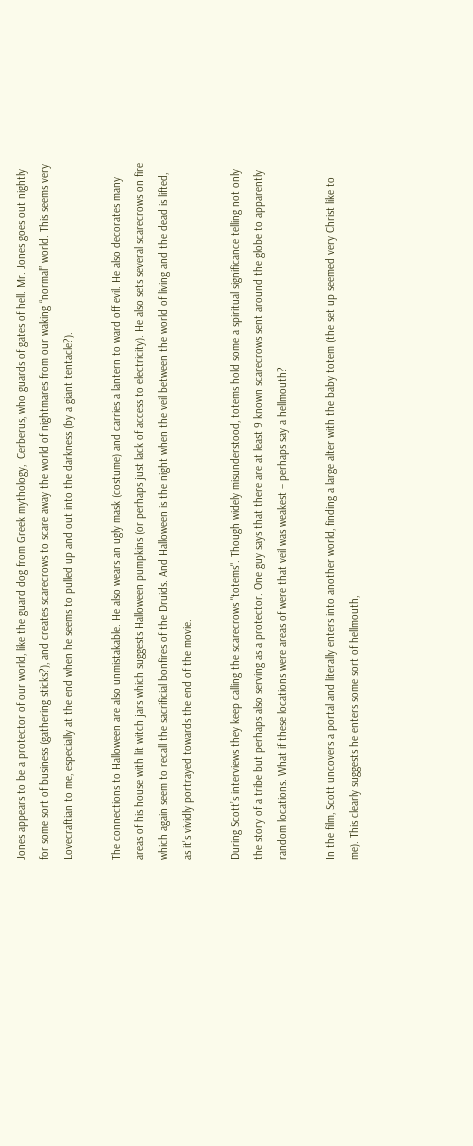Jones appears to be a protector of our world, like the guard dog from Greek mythology,  Cerberus, who guards of gates of hell. Mr. Jones goes out nightly for some sort of business (gathering sticks?), and creates scarecrows to scare away the world of nightmares from our waking “normal” world. This seems very Lovecraftian to me, especially at the end when he seems to pulled up and out into the darkness (by a giant tentacle?).

The connections to Halloween are also unmistakable. He also wears an ugly mask (costume) and carries a lantern to ward off evil. He also decorates many areas of his house with lit witch jars which suggests Halloween pumpkins (or perhaps just lack of access to electricity). He also sets several scarecrows on fire which again seem to recall the sacrificial bonfires of the Druids. And Halloween is the night when the veil between the world of living and the dead is lifted, as it's vividly portrayed towards the end of the movie.

During Scott’s interviews they keep calling the scarecrows "totems". Though widely misunderstood, totems hold some a spiritual significance telling not only the story of a tribe but perhaps also serving as a protector. One guy says that there are at least 9 known scarecrows sent around the globe to apparently random locations. What if these locations were areas of were that veil was weakest – perhaps say a hellmouth?

In the film, Scott uncovers a portal and literally enters into another world, finding a large alter with the baby totem (the set up seemed very Christ like to me). This clearly suggests he enters some sort of hellmouth,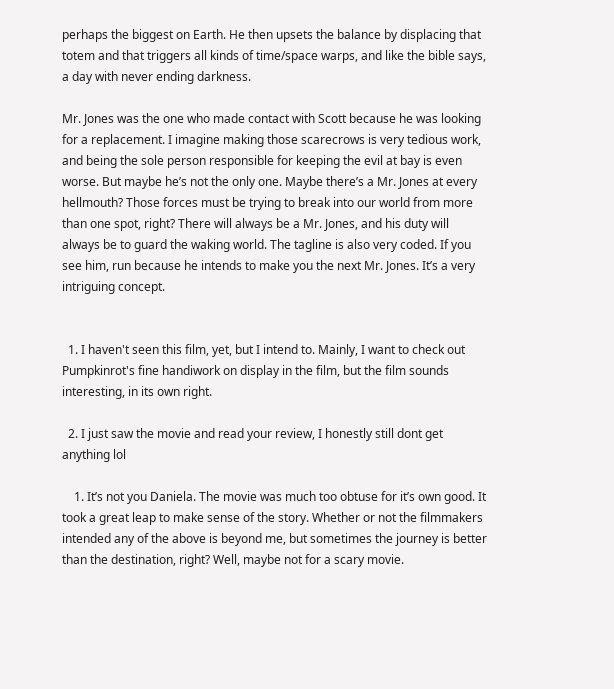perhaps the biggest on Earth. He then upsets the balance by displacing that totem and that triggers all kinds of time/space warps, and like the bible says, a day with never ending darkness.

Mr. Jones was the one who made contact with Scott because he was looking for a replacement. I imagine making those scarecrows is very tedious work, and being the sole person responsible for keeping the evil at bay is even worse. But maybe he’s not the only one. Maybe there’s a Mr. Jones at every hellmouth? Those forces must be trying to break into our world from more than one spot, right? There will always be a Mr. Jones, and his duty will always be to guard the waking world. The tagline is also very coded. If you see him, run because he intends to make you the next Mr. Jones. It’s a very intriguing concept.


  1. I haven't seen this film, yet, but I intend to. Mainly, I want to check out Pumpkinrot's fine handiwork on display in the film, but the film sounds interesting, in its own right.

  2. I just saw the movie and read your review, I honestly still dont get anything lol

    1. It’s not you Daniela. The movie was much too obtuse for it’s own good. It took a great leap to make sense of the story. Whether or not the filmmakers intended any of the above is beyond me, but sometimes the journey is better than the destination, right? Well, maybe not for a scary movie.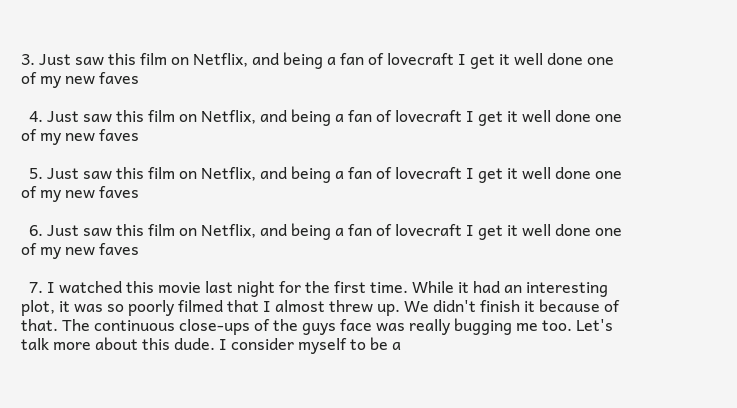3. Just saw this film on Netflix, and being a fan of lovecraft I get it well done one of my new faves

  4. Just saw this film on Netflix, and being a fan of lovecraft I get it well done one of my new faves

  5. Just saw this film on Netflix, and being a fan of lovecraft I get it well done one of my new faves

  6. Just saw this film on Netflix, and being a fan of lovecraft I get it well done one of my new faves

  7. I watched this movie last night for the first time. While it had an interesting plot, it was so poorly filmed that I almost threw up. We didn't finish it because of that. The continuous close-ups of the guys face was really bugging me too. Let's talk more about this dude. I consider myself to be a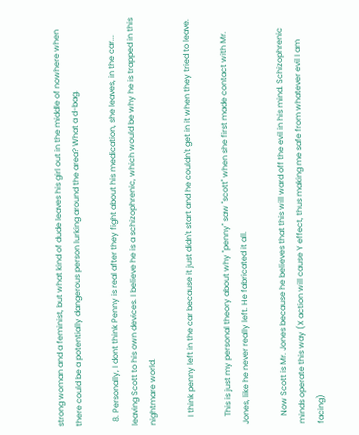strong woman and a feminist, but what kind of dude leaves his girl out in the middle of nowhere when there could be a potentially dangerous person lurking around the area? What a d-bag.

  8. Personally, I dont think Penny is real after they fight about his medication, she leaves, in the car... leaving Scott to his own devices. I believe he is a schizophrenic, which would be why he is trapped in this nightmare world.

    I think penny left in the car because it just didn't start and he couldn't get in it when they tried to leave.

    This is just my personal theory about why "penny" saw "scott" when she first made contact with Mr. Jones, like he never really left. He fabricated it all.

    Now Scott is Mr. Jones because he believes that this will ward off the evil in his mind. Schizophrenic minds operate this way (X action will cause Y effect, thus making me safe from whatever evil I am facing)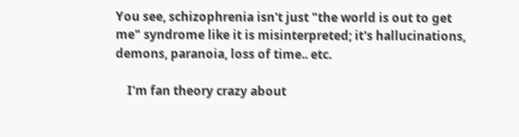You see, schizophrenia isn't just "the world is out to get me" syndrome like it is misinterpreted; it's hallucinations, demons, paranoia, loss of time.. etc.

    I'm fan theory crazy about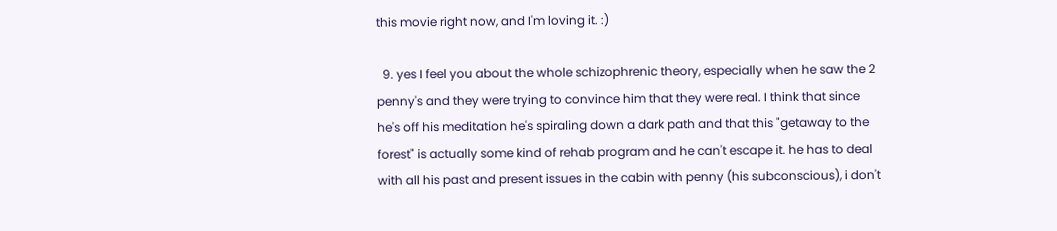this movie right now, and I'm loving it. :)

  9. yes I feel you about the whole schizophrenic theory, especially when he saw the 2 penny's and they were trying to convince him that they were real. I think that since he's off his meditation he's spiraling down a dark path and that this "getaway to the forest" is actually some kind of rehab program and he can't escape it. he has to deal with all his past and present issues in the cabin with penny (his subconscious), i don't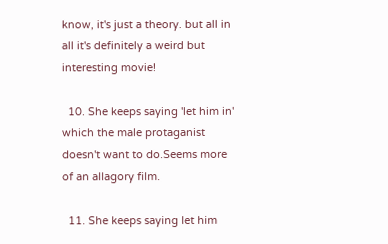know, it's just a theory. but all in all it's definitely a weird but interesting movie!

  10. She keeps saying 'let him in' which the male protaganist doesn't want to do.Seems more of an allagory film.

  11. She keeps saying let him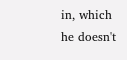in, which he doesn't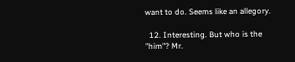want to do. Seems like an allegory.

  12. Interesting. But who is the "him"? Mr.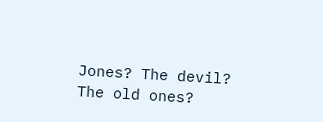Jones? The devil? The old ones?